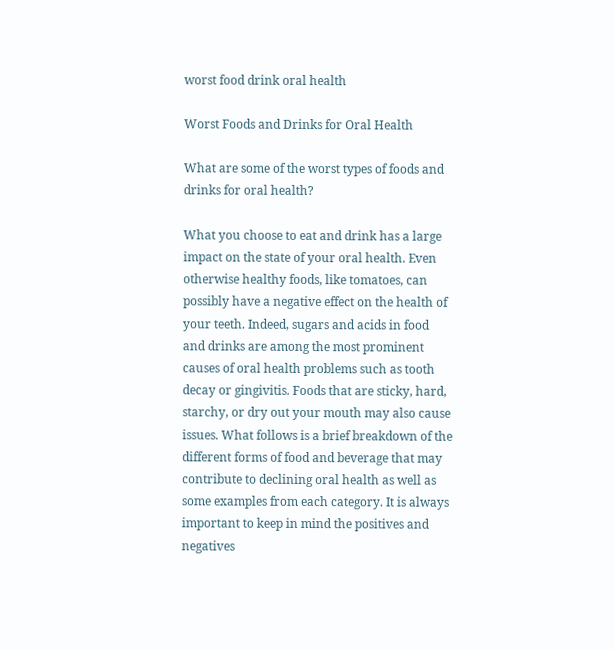worst food drink oral health

Worst Foods and Drinks for Oral Health

What are some of the worst types of foods and drinks for oral health?

What you choose to eat and drink has a large impact on the state of your oral health. Even otherwise healthy foods, like tomatoes, can possibly have a negative effect on the health of your teeth. Indeed, sugars and acids in food and drinks are among the most prominent causes of oral health problems such as tooth decay or gingivitis. Foods that are sticky, hard, starchy, or dry out your mouth may also cause issues. What follows is a brief breakdown of the different forms of food and beverage that may contribute to declining oral health as well as some examples from each category. It is always important to keep in mind the positives and negatives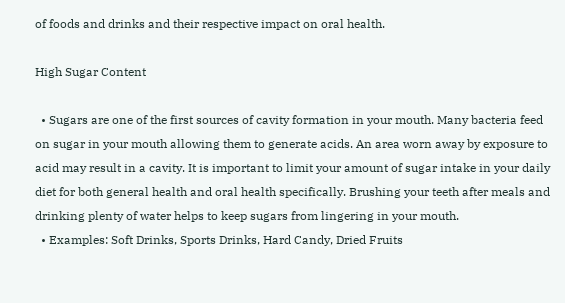of foods and drinks and their respective impact on oral health.

High Sugar Content

  • Sugars are one of the first sources of cavity formation in your mouth. Many bacteria feed on sugar in your mouth allowing them to generate acids. An area worn away by exposure to acid may result in a cavity. It is important to limit your amount of sugar intake in your daily diet for both general health and oral health specifically. Brushing your teeth after meals and drinking plenty of water helps to keep sugars from lingering in your mouth.
  • Examples: Soft Drinks, Sports Drinks, Hard Candy, Dried Fruits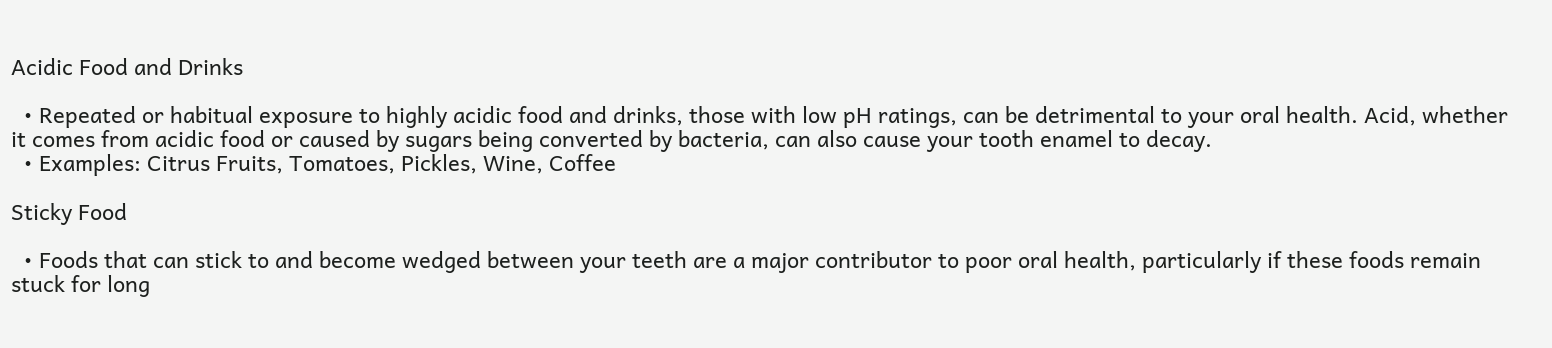Acidic Food and Drinks

  • Repeated or habitual exposure to highly acidic food and drinks, those with low pH ratings, can be detrimental to your oral health. Acid, whether it comes from acidic food or caused by sugars being converted by bacteria, can also cause your tooth enamel to decay.
  • Examples: Citrus Fruits, Tomatoes, Pickles, Wine, Coffee

Sticky Food

  • Foods that can stick to and become wedged between your teeth are a major contributor to poor oral health, particularly if these foods remain stuck for long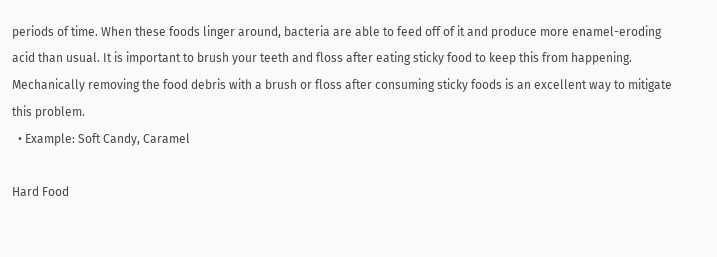periods of time. When these foods linger around, bacteria are able to feed off of it and produce more enamel-eroding acid than usual. It is important to brush your teeth and floss after eating sticky food to keep this from happening. Mechanically removing the food debris with a brush or floss after consuming sticky foods is an excellent way to mitigate this problem.
  • Example: Soft Candy, Caramel

Hard Food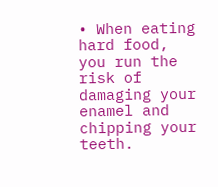• When eating hard food, you run the risk of damaging your enamel and chipping your teeth.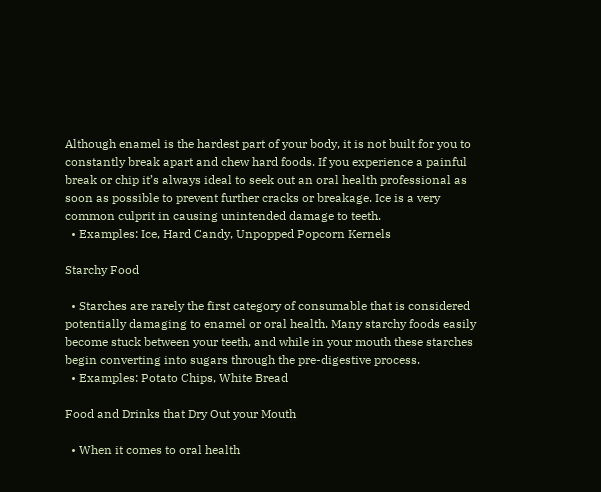Although enamel is the hardest part of your body, it is not built for you to constantly break apart and chew hard foods. If you experience a painful break or chip it’s always ideal to seek out an oral health professional as soon as possible to prevent further cracks or breakage. Ice is a very common culprit in causing unintended damage to teeth.
  • Examples: Ice, Hard Candy, Unpopped Popcorn Kernels

Starchy Food

  • Starches are rarely the first category of consumable that is considered potentially damaging to enamel or oral health. Many starchy foods easily become stuck between your teeth, and while in your mouth these starches begin converting into sugars through the pre-digestive process.
  • Examples: Potato Chips, White Bread

Food and Drinks that Dry Out your Mouth

  • When it comes to oral health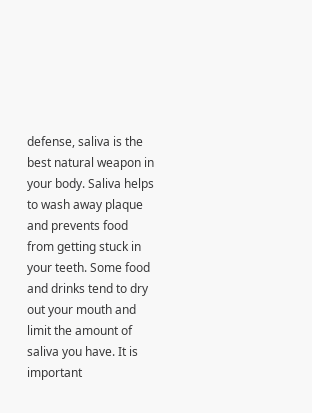defense, saliva is the best natural weapon in your body. Saliva helps to wash away plaque and prevents food from getting stuck in your teeth. Some food and drinks tend to dry out your mouth and limit the amount of saliva you have. It is important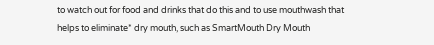to watch out for food and drinks that do this and to use mouthwash that helps to eliminate* dry mouth, such as SmartMouth Dry Mouth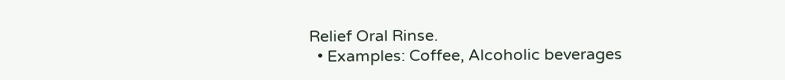Relief Oral Rinse.
  • Examples: Coffee, Alcoholic beverages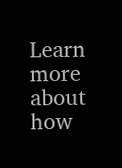Learn more about how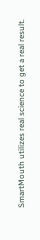SmartMouth utilizes real science to get a real result.